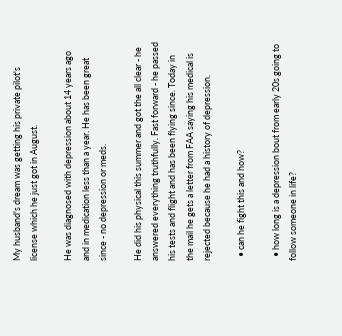My husband's dream was getting his private pilot's license which he just got in August.

He was diagnosed with depression about 14 years ago and in medication less than a year. He has been great since - no depression or meds.

He did his physical this summer and got the all clear - he answered everything truthfully. Fast forward - he passed his tests and flight and has been flying since. Today in the mail he gets a letter from FAA saying his medical is rejected because he had a history of depression.

  • can he fight this and how?

  • how long is a depression bout from early 20s going to follow someone in life?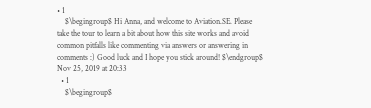• 1
    $\begingroup$ Hi Anna, and welcome to Aviation.SE. Please take the tour to learn a bit about how this site works and avoid common pitfalls like commenting via answers or answering in comments :) Good luck and I hope you stick around! $\endgroup$ Nov 25, 2019 at 20:33
  • 1
    $\begingroup$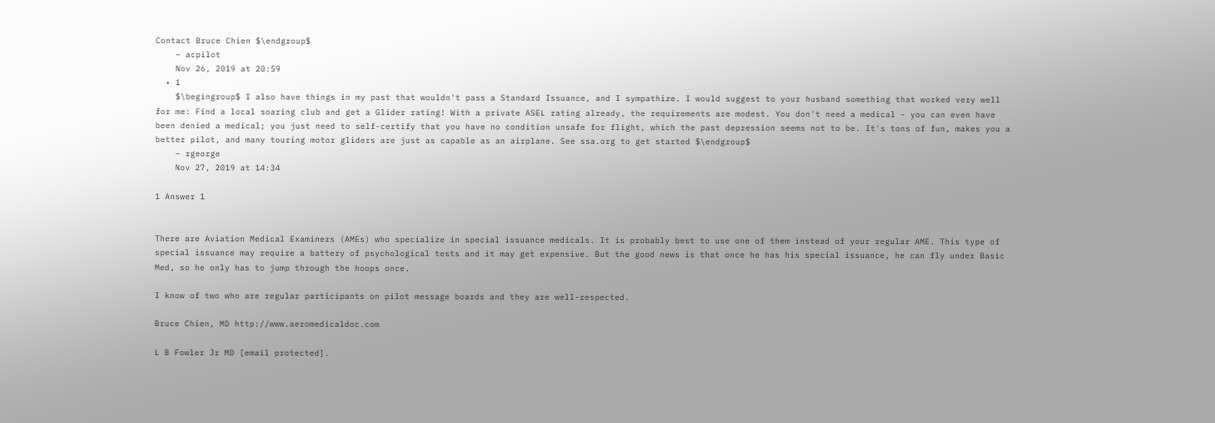Contact Bruce Chien $\endgroup$
    – acpilot
    Nov 26, 2019 at 20:59
  • 1
    $\begingroup$ I also have things in my past that wouldn't pass a Standard Issuance, and I sympathize. I would suggest to your husband something that worked very well for me: Find a local soaring club and get a Glider rating! With a private ASEL rating already, the requirements are modest. You don't need a medical - you can even have been denied a medical; you just need to self-certify that you have no condition unsafe for flight, which the past depression seems not to be. It's tons of fun, makes you a better pilot, and many touring motor gliders are just as capable as an airplane. See ssa.org to get started $\endgroup$
    – rgeorge
    Nov 27, 2019 at 14:34

1 Answer 1


There are Aviation Medical Examiners (AMEs) who specialize in special issuance medicals. It is probably best to use one of them instead of your regular AME. This type of special issuance may require a battery of psychological tests and it may get expensive. But the good news is that once he has his special issuance, he can fly under Basic Med, so he only has to jump through the hoops once.

I know of two who are regular participants on pilot message boards and they are well-respected.

Bruce Chien, MD http://www.aeromedicaldoc.com

L B Fowler Jr MD [email protected].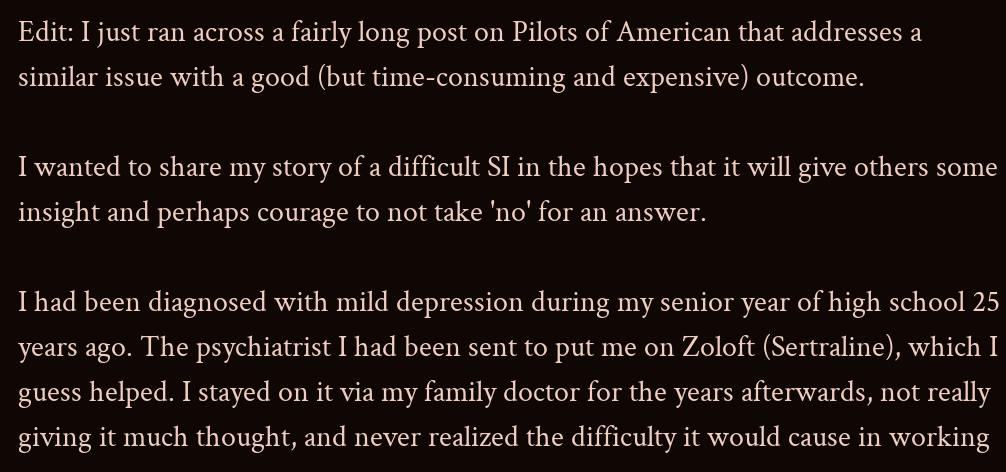Edit: I just ran across a fairly long post on Pilots of American that addresses a similar issue with a good (but time-consuming and expensive) outcome.

I wanted to share my story of a difficult SI in the hopes that it will give others some insight and perhaps courage to not take 'no' for an answer.

I had been diagnosed with mild depression during my senior year of high school 25 years ago. The psychiatrist I had been sent to put me on Zoloft (Sertraline), which I guess helped. I stayed on it via my family doctor for the years afterwards, not really giving it much thought, and never realized the difficulty it would cause in working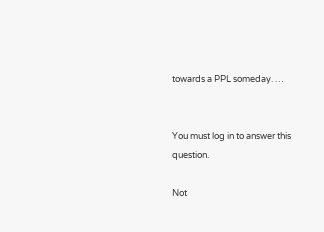towards a PPL someday. …


You must log in to answer this question.

Not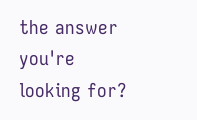the answer you're looking for?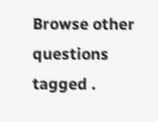Browse other questions tagged .